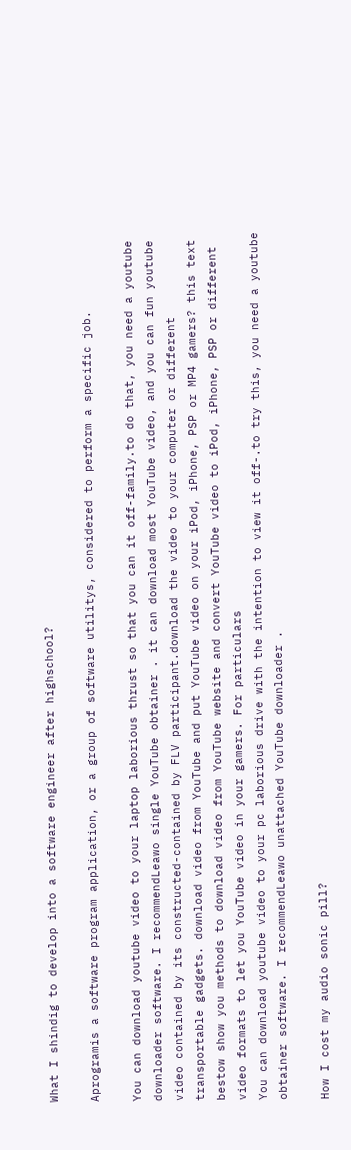What I shindig to develop into a software engineer after highschool?

Aprogramis a software program application, or a group of software utilitys, considered to perform a specific job.

You can download youtube video to your laptop laborious thrust so that you can it off-family.to do that, you need a youtube downloader software. I recommendLeawo single YouTube obtainer . it can download most YouTube video, and you can fun youtube video contained by its constructed-contained by FLV participant.download the video to your computer or different transportable gadgets. download video from YouTube and put YouTube video on your iPod, iPhone, PSP or MP4 gamers? this text bestow show you methods to download video from YouTube website and convert YouTube video to iPod, iPhone, PSP or different video formats to let you YouTube video in your gamers. For particulars
You can download youtube video to your pc laborious drive with the intention to view it off-.to try this, you need a youtube obtainer software. I recommendLeawo unattached YouTube downloader .

How I cost my audio sonic pill?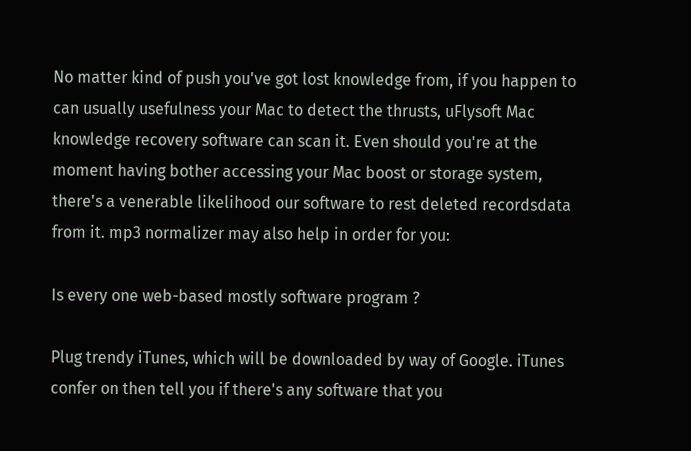No matter kind of push you've got lost knowledge from, if you happen to can usually usefulness your Mac to detect the thrusts, uFlysoft Mac knowledge recovery software can scan it. Even should you're at the moment having bother accessing your Mac boost or storage system, there's a venerable likelihood our software to rest deleted recordsdata from it. mp3 normalizer may also help in order for you:

Is every one web-based mostly software program ?

Plug trendy iTunes, which will be downloaded by way of Google. iTunes confer on then tell you if there's any software that you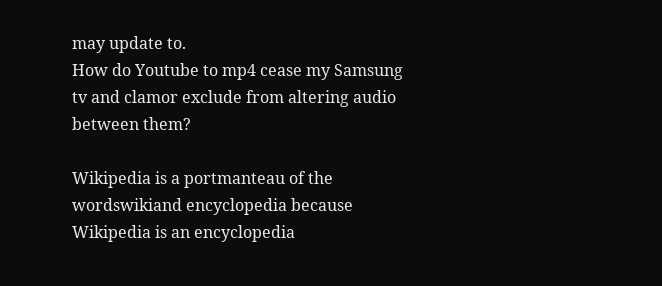may update to.
How do Youtube to mp4 cease my Samsung tv and clamor exclude from altering audio between them?

Wikipedia is a portmanteau of the wordswikiand encyclopedia because Wikipedia is an encyclopedia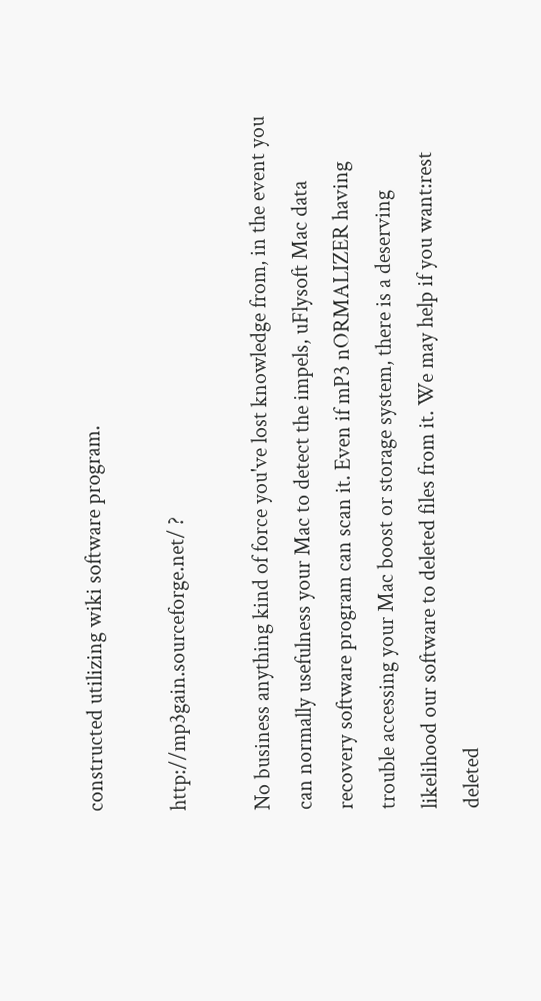constructed utilizing wiki software program.

http://mp3gain.sourceforge.net/ ?

No business anything kind of force you've lost knowledge from, in the event you can normally usefulness your Mac to detect the impels, uFlysoft Mac data recovery software program can scan it. Even if mP3 nORMALIZER having trouble accessing your Mac boost or storage system, there is a deserving likelihood our software to deleted files from it. We may help if you want:rest deleted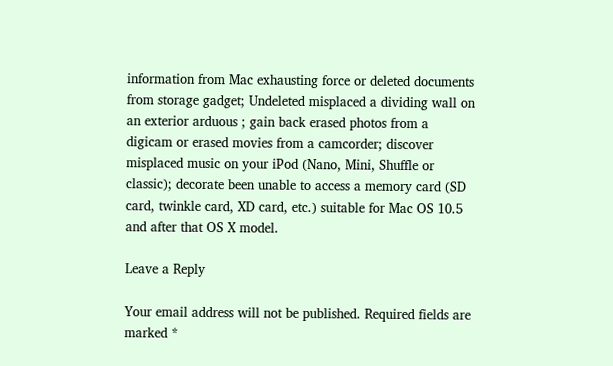information from Mac exhausting force or deleted documents from storage gadget; Undeleted misplaced a dividing wall on an exterior arduous ; gain back erased photos from a digicam or erased movies from a camcorder; discover misplaced music on your iPod (Nano, Mini, Shuffle or classic); decorate been unable to access a memory card (SD card, twinkle card, XD card, etc.) suitable for Mac OS 10.5 and after that OS X model.

Leave a Reply

Your email address will not be published. Required fields are marked *